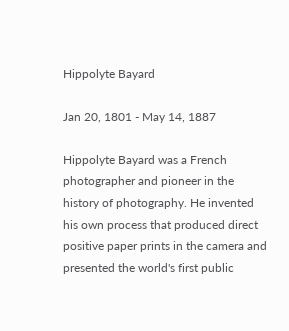Hippolyte Bayard

Jan 20, 1801 - May 14, 1887

Hippolyte Bayard was a French photographer and pioneer in the history of photography. He invented his own process that produced direct positive paper prints in the camera and presented the world's first public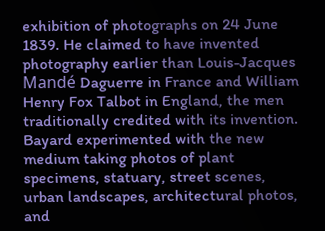exhibition of photographs on 24 June 1839. He claimed to have invented photography earlier than Louis-Jacques Mandé Daguerre in France and William Henry Fox Talbot in England, the men traditionally credited with its invention.
Bayard experimented with the new medium taking photos of plant specimens, statuary, street scenes, urban landscapes, architectural photos, and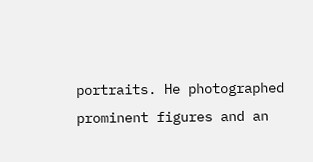portraits. He photographed prominent figures and an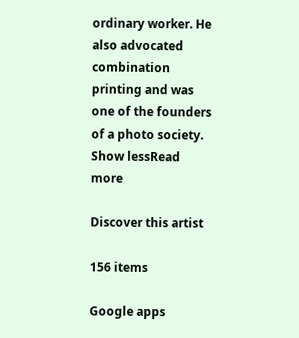ordinary worker. He also advocated combination printing and was one of the founders of a photo society.
Show lessRead more

Discover this artist

156 items

Google apps